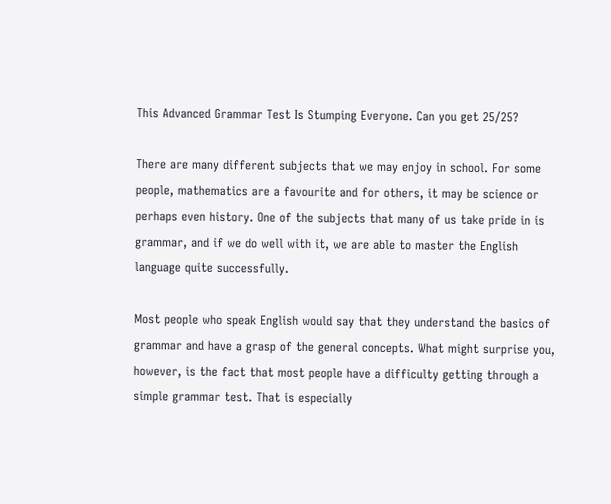This Advanced Grammar Test Is Stumping Everyone. Can you get 25/25?

There are many different subjects that we may enjoy in school. For some people, mathematics are a favourite and for others, it may be science or perhaps even history. One of the subjects that many of us take pride in is grammar, and if we do well with it, we are able to master the English language quite successfully.

Most people who speak English would say that they understand the basics of grammar and have a grasp of the general concepts. What might surprise you, however, is the fact that most people have a difficulty getting through a simple grammar test. That is especially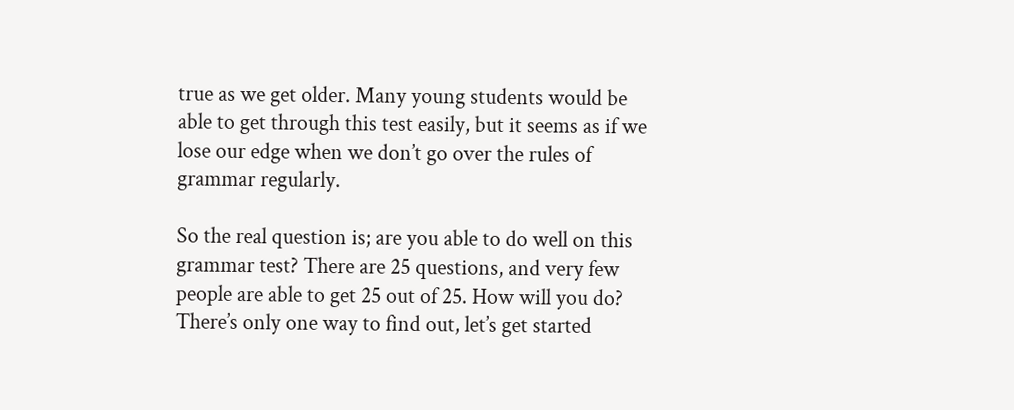true as we get older. Many young students would be able to get through this test easily, but it seems as if we lose our edge when we don’t go over the rules of grammar regularly.

So the real question is; are you able to do well on this grammar test? There are 25 questions, and very few people are able to get 25 out of 25. How will you do? There’s only one way to find out, let’s get started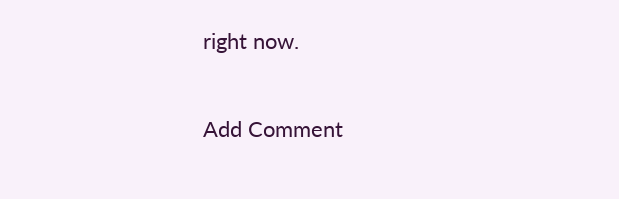right now.

Add Comment